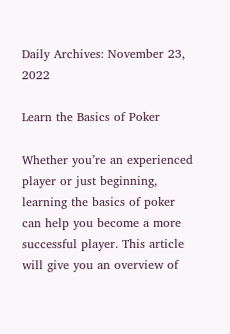Daily Archives: November 23, 2022

Learn the Basics of Poker

Whether you’re an experienced player or just beginning, learning the basics of poker can help you become a more successful player. This article will give you an overview of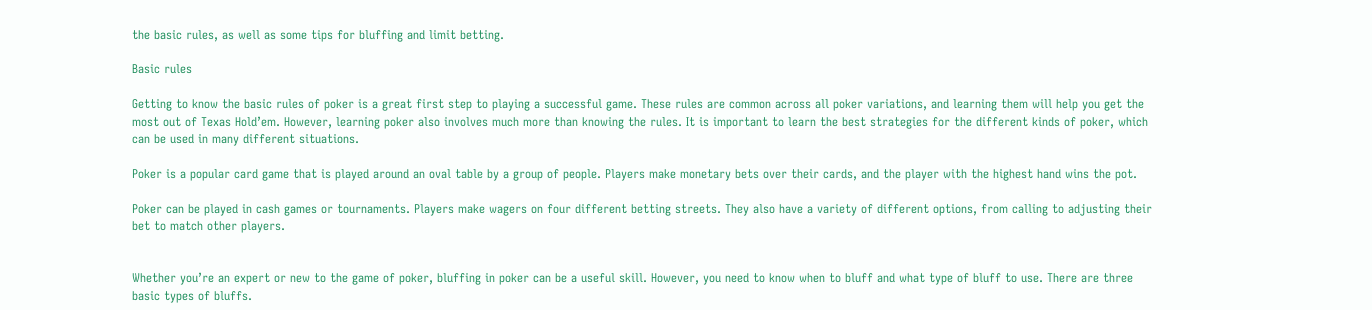the basic rules, as well as some tips for bluffing and limit betting.

Basic rules

Getting to know the basic rules of poker is a great first step to playing a successful game. These rules are common across all poker variations, and learning them will help you get the most out of Texas Hold’em. However, learning poker also involves much more than knowing the rules. It is important to learn the best strategies for the different kinds of poker, which can be used in many different situations.

Poker is a popular card game that is played around an oval table by a group of people. Players make monetary bets over their cards, and the player with the highest hand wins the pot.

Poker can be played in cash games or tournaments. Players make wagers on four different betting streets. They also have a variety of different options, from calling to adjusting their bet to match other players.


Whether you’re an expert or new to the game of poker, bluffing in poker can be a useful skill. However, you need to know when to bluff and what type of bluff to use. There are three basic types of bluffs.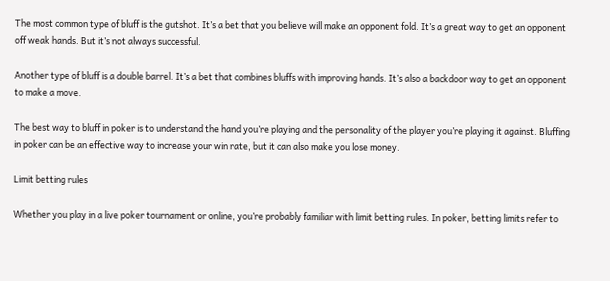The most common type of bluff is the gutshot. It’s a bet that you believe will make an opponent fold. It’s a great way to get an opponent off weak hands. But it’s not always successful.

Another type of bluff is a double barrel. It’s a bet that combines bluffs with improving hands. It’s also a backdoor way to get an opponent to make a move.

The best way to bluff in poker is to understand the hand you’re playing and the personality of the player you’re playing it against. Bluffing in poker can be an effective way to increase your win rate, but it can also make you lose money.

Limit betting rules

Whether you play in a live poker tournament or online, you’re probably familiar with limit betting rules. In poker, betting limits refer to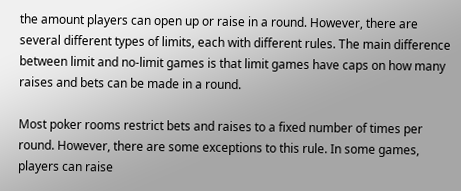the amount players can open up or raise in a round. However, there are several different types of limits, each with different rules. The main difference between limit and no-limit games is that limit games have caps on how many raises and bets can be made in a round.

Most poker rooms restrict bets and raises to a fixed number of times per round. However, there are some exceptions to this rule. In some games, players can raise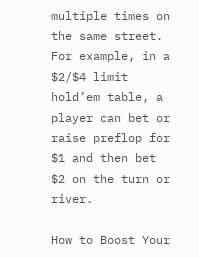multiple times on the same street. For example, in a $2/$4 limit hold’em table, a player can bet or raise preflop for $1 and then bet $2 on the turn or river.

How to Boost Your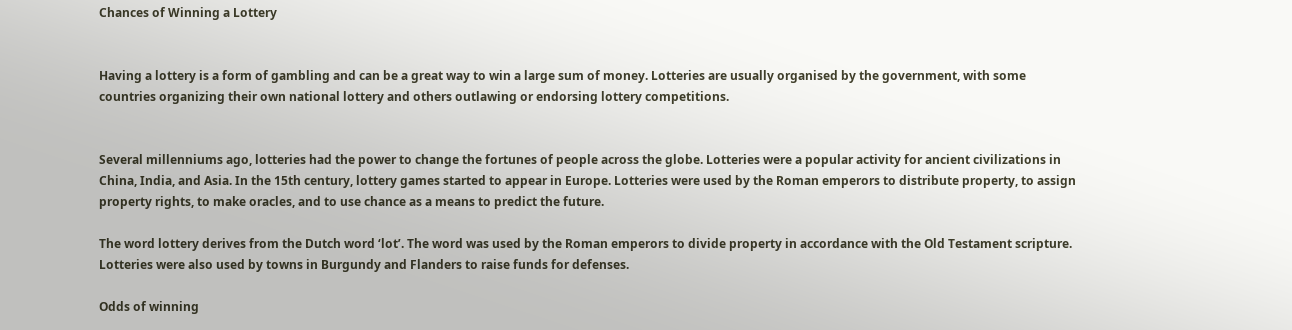Chances of Winning a Lottery


Having a lottery is a form of gambling and can be a great way to win a large sum of money. Lotteries are usually organised by the government, with some countries organizing their own national lottery and others outlawing or endorsing lottery competitions.


Several millenniums ago, lotteries had the power to change the fortunes of people across the globe. Lotteries were a popular activity for ancient civilizations in China, India, and Asia. In the 15th century, lottery games started to appear in Europe. Lotteries were used by the Roman emperors to distribute property, to assign property rights, to make oracles, and to use chance as a means to predict the future.

The word lottery derives from the Dutch word ‘lot’. The word was used by the Roman emperors to divide property in accordance with the Old Testament scripture. Lotteries were also used by towns in Burgundy and Flanders to raise funds for defenses.

Odds of winning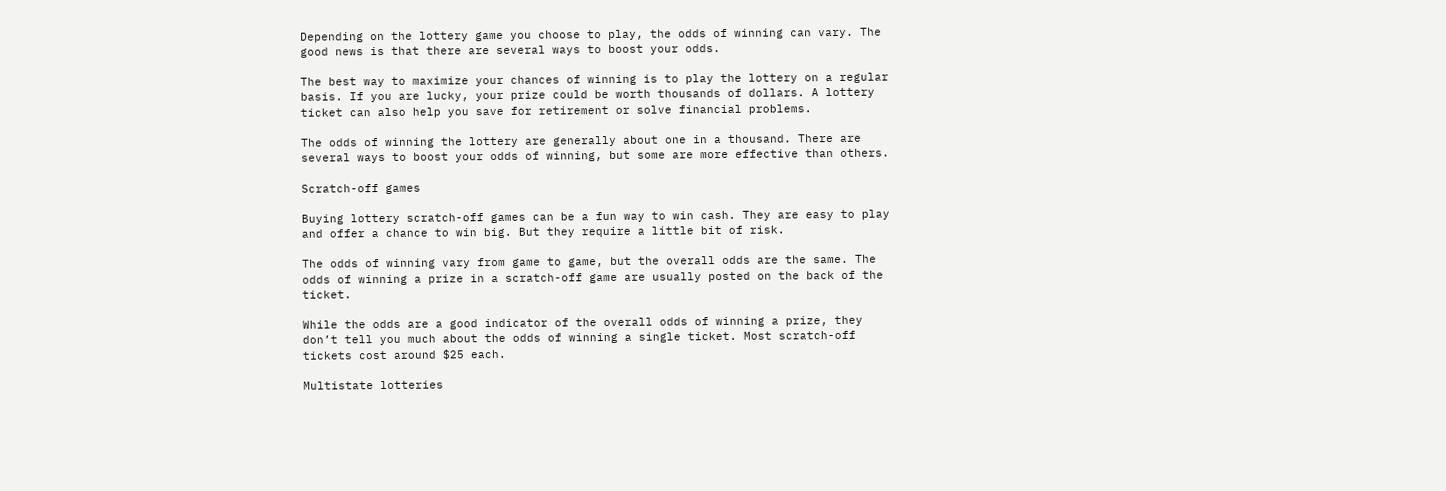Depending on the lottery game you choose to play, the odds of winning can vary. The good news is that there are several ways to boost your odds.

The best way to maximize your chances of winning is to play the lottery on a regular basis. If you are lucky, your prize could be worth thousands of dollars. A lottery ticket can also help you save for retirement or solve financial problems.

The odds of winning the lottery are generally about one in a thousand. There are several ways to boost your odds of winning, but some are more effective than others.

Scratch-off games

Buying lottery scratch-off games can be a fun way to win cash. They are easy to play and offer a chance to win big. But they require a little bit of risk.

The odds of winning vary from game to game, but the overall odds are the same. The odds of winning a prize in a scratch-off game are usually posted on the back of the ticket.

While the odds are a good indicator of the overall odds of winning a prize, they don’t tell you much about the odds of winning a single ticket. Most scratch-off tickets cost around $25 each.

Multistate lotteries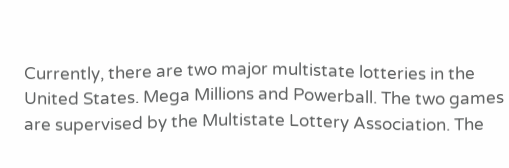Currently, there are two major multistate lotteries in the United States. Mega Millions and Powerball. The two games are supervised by the Multistate Lottery Association. The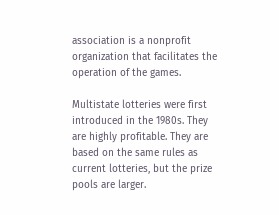association is a nonprofit organization that facilitates the operation of the games.

Multistate lotteries were first introduced in the 1980s. They are highly profitable. They are based on the same rules as current lotteries, but the prize pools are larger.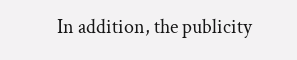In addition, the publicity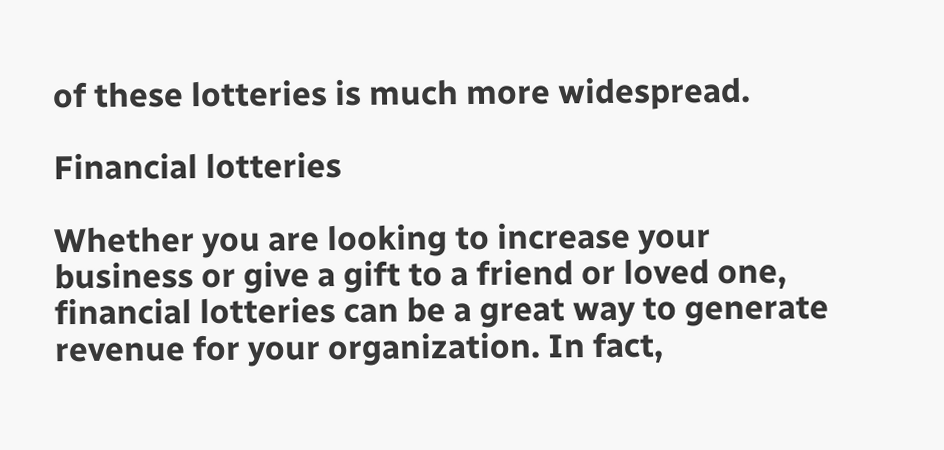of these lotteries is much more widespread.

Financial lotteries

Whether you are looking to increase your business or give a gift to a friend or loved one, financial lotteries can be a great way to generate revenue for your organization. In fact,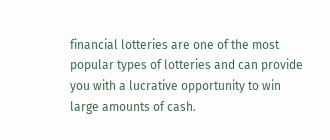financial lotteries are one of the most popular types of lotteries and can provide you with a lucrative opportunity to win large amounts of cash.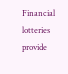Financial lotteries provide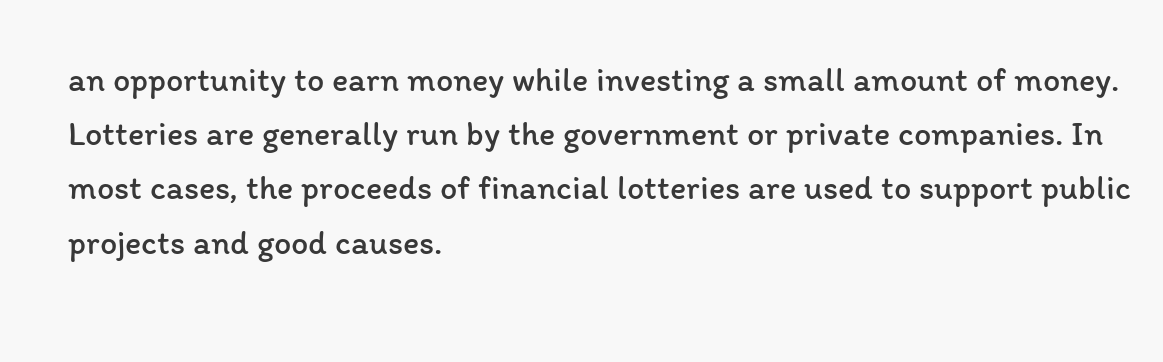an opportunity to earn money while investing a small amount of money. Lotteries are generally run by the government or private companies. In most cases, the proceeds of financial lotteries are used to support public projects and good causes.